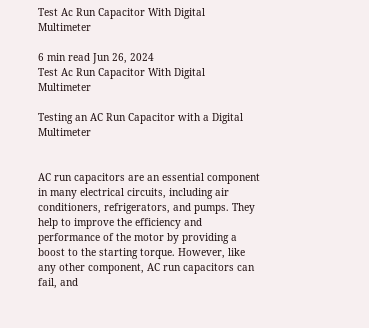Test Ac Run Capacitor With Digital Multimeter

6 min read Jun 26, 2024
Test Ac Run Capacitor With Digital Multimeter

Testing an AC Run Capacitor with a Digital Multimeter


AC run capacitors are an essential component in many electrical circuits, including air conditioners, refrigerators, and pumps. They help to improve the efficiency and performance of the motor by providing a boost to the starting torque. However, like any other component, AC run capacitors can fail, and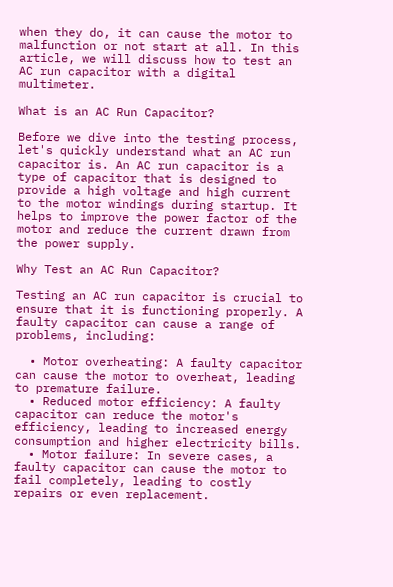when they do, it can cause the motor to malfunction or not start at all. In this article, we will discuss how to test an AC run capacitor with a digital multimeter.

What is an AC Run Capacitor?

Before we dive into the testing process, let's quickly understand what an AC run capacitor is. An AC run capacitor is a type of capacitor that is designed to provide a high voltage and high current to the motor windings during startup. It helps to improve the power factor of the motor and reduce the current drawn from the power supply.

Why Test an AC Run Capacitor?

Testing an AC run capacitor is crucial to ensure that it is functioning properly. A faulty capacitor can cause a range of problems, including:

  • Motor overheating: A faulty capacitor can cause the motor to overheat, leading to premature failure.
  • Reduced motor efficiency: A faulty capacitor can reduce the motor's efficiency, leading to increased energy consumption and higher electricity bills.
  • Motor failure: In severe cases, a faulty capacitor can cause the motor to fail completely, leading to costly repairs or even replacement.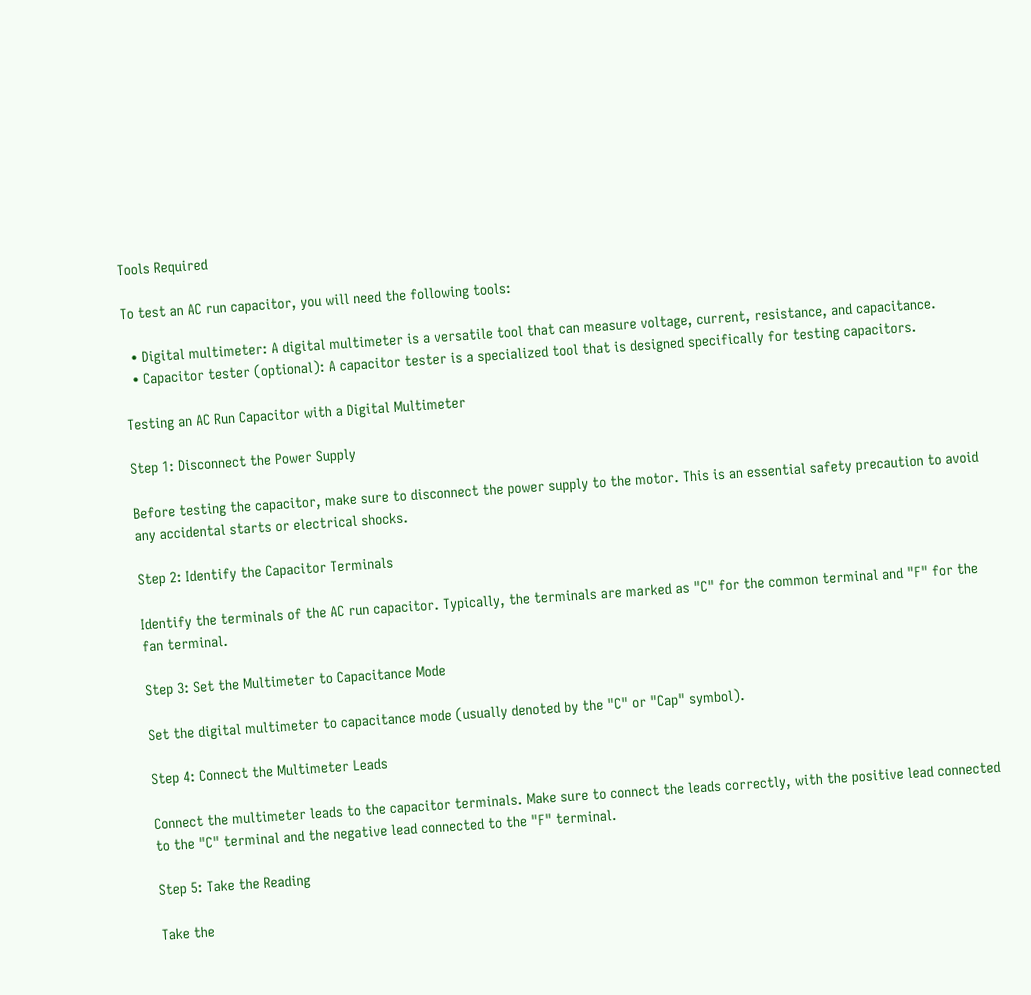Tools Required

To test an AC run capacitor, you will need the following tools:

  • Digital multimeter: A digital multimeter is a versatile tool that can measure voltage, current, resistance, and capacitance.
  • Capacitor tester (optional): A capacitor tester is a specialized tool that is designed specifically for testing capacitors.

Testing an AC Run Capacitor with a Digital Multimeter

Step 1: Disconnect the Power Supply

Before testing the capacitor, make sure to disconnect the power supply to the motor. This is an essential safety precaution to avoid any accidental starts or electrical shocks.

Step 2: Identify the Capacitor Terminals

Identify the terminals of the AC run capacitor. Typically, the terminals are marked as "C" for the common terminal and "F" for the fan terminal.

Step 3: Set the Multimeter to Capacitance Mode

Set the digital multimeter to capacitance mode (usually denoted by the "C" or "Cap" symbol).

Step 4: Connect the Multimeter Leads

Connect the multimeter leads to the capacitor terminals. Make sure to connect the leads correctly, with the positive lead connected to the "C" terminal and the negative lead connected to the "F" terminal.

Step 5: Take the Reading

Take the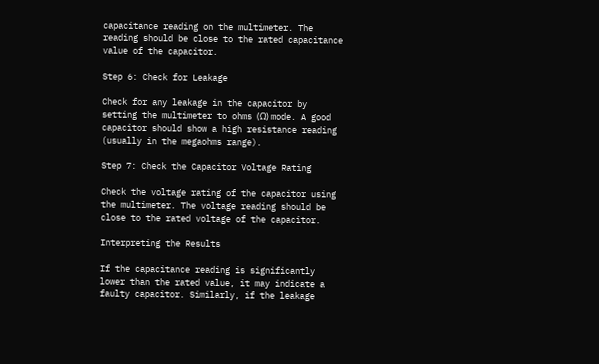capacitance reading on the multimeter. The reading should be close to the rated capacitance value of the capacitor.

Step 6: Check for Leakage

Check for any leakage in the capacitor by setting the multimeter to ohms (Ω) mode. A good capacitor should show a high resistance reading (usually in the megaohms range).

Step 7: Check the Capacitor Voltage Rating

Check the voltage rating of the capacitor using the multimeter. The voltage reading should be close to the rated voltage of the capacitor.

Interpreting the Results

If the capacitance reading is significantly lower than the rated value, it may indicate a faulty capacitor. Similarly, if the leakage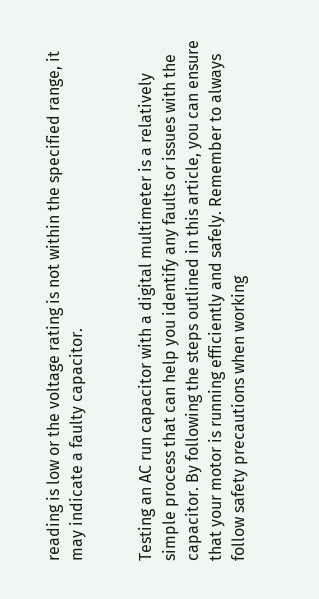reading is low or the voltage rating is not within the specified range, it may indicate a faulty capacitor.


Testing an AC run capacitor with a digital multimeter is a relatively simple process that can help you identify any faults or issues with the capacitor. By following the steps outlined in this article, you can ensure that your motor is running efficiently and safely. Remember to always follow safety precautions when working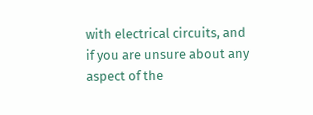with electrical circuits, and if you are unsure about any aspect of the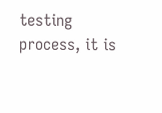testing process, it is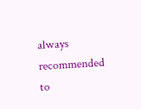always recommended to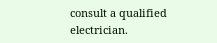consult a qualified electrician.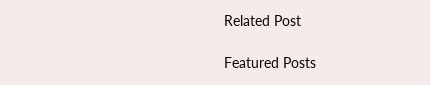Related Post

Featured Posts